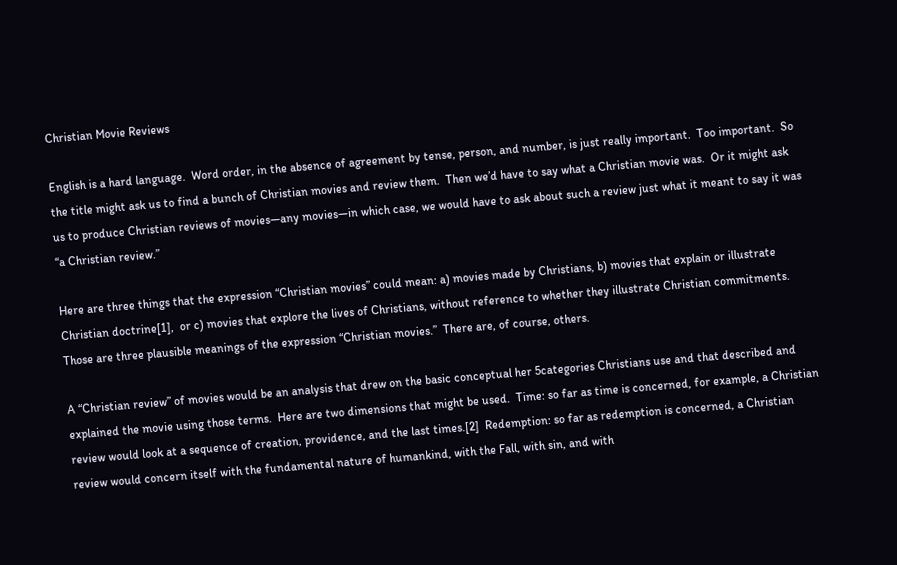Christian Movie Reviews

English is a hard language.  Word order, in the absence of agreement by tense, person, and number, is just really important.  Too important.  So the title might ask us to find a bunch of Christian movies and review them.  Then we’d have to say what a Christian movie was.  Or it might ask us to produce Christian reviews of movies—any movies—in which case, we would have to ask about such a review just what it meant to say it was “a Christian review.”

Here are three things that the expression “Christian movies” could mean: a) movies made by Christians, b) movies that explain or illustrate Christian doctrine[1],  or c) movies that explore the lives of Christians, without reference to whether they illustrate Christian commitments.  Those are three plausible meanings of the expression “Christian movies.”  There are, of course, others.

A “Christian review” of movies would be an analysis that drew on the basic conceptual her 5categories Christians use and that described and explained the movie using those terms.  Here are two dimensions that might be used.  Time: so far as time is concerned, for example, a Christian review would look at a sequence of creation, providence, and the last times.[2]  Redemption: so far as redemption is concerned, a Christian review would concern itself with the fundamental nature of humankind, with the Fall, with sin, and with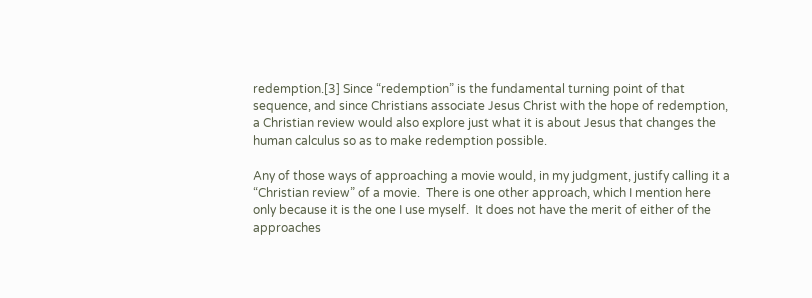redemption.[3] Since “redemption” is the fundamental turning point of that sequence, and since Christians associate Jesus Christ with the hope of redemption, a Christian review would also explore just what it is about Jesus that changes the human calculus so as to make redemption possible.

Any of those ways of approaching a movie would, in my judgment, justify calling it a “Christian review” of a movie.  There is one other approach, which I mention here only because it is the one I use myself.  It does not have the merit of either of the approaches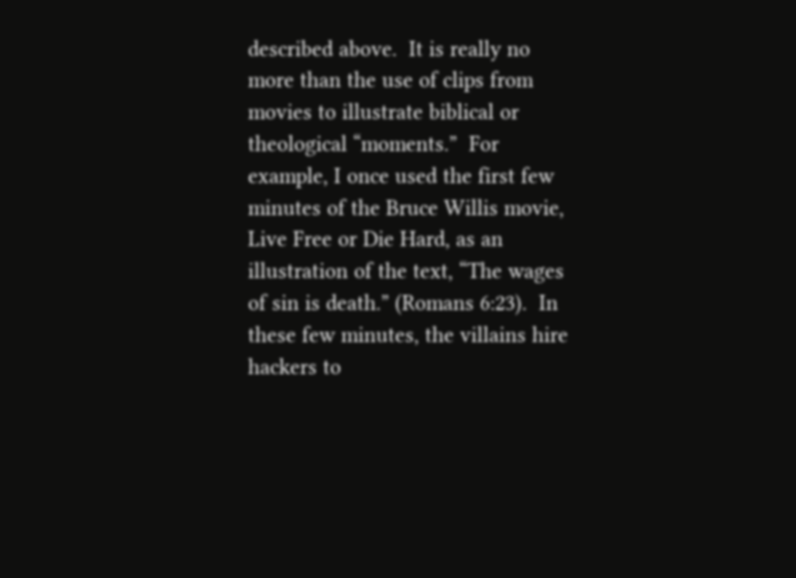described above.  It is really no more than the use of clips from movies to illustrate biblical or theological “moments.”  For example, I once used the first few minutes of the Bruce Willis movie, Live Free or Die Hard, as an illustration of the text, “The wages of sin is death.” (Romans 6:23).  In these few minutes, the villains hire hackers to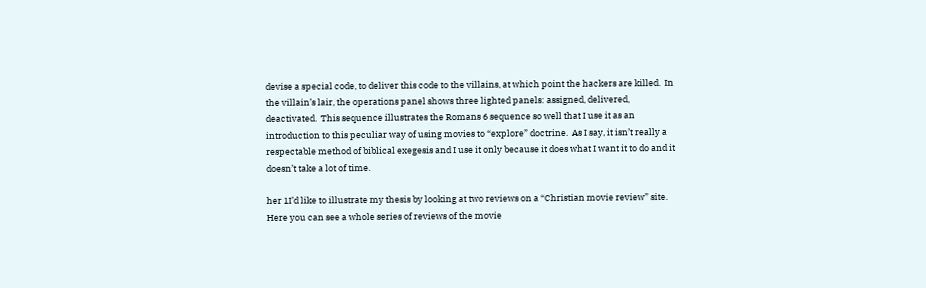devise a special code, to deliver this code to the villains, at which point the hackers are killed.  In the villain’s lair, the operations panel shows three lighted panels: assigned, delivered, deactivated.  This sequence illustrates the Romans 6 sequence so well that I use it as an introduction to this peculiar way of using movies to “explore” doctrine.  As I say, it isn’t really a respectable method of biblical exegesis and I use it only because it does what I want it to do and it doesn’t take a lot of time.

her 1I’d like to illustrate my thesis by looking at two reviews on a “Christian movie review” site.  Here you can see a whole series of reviews of the movie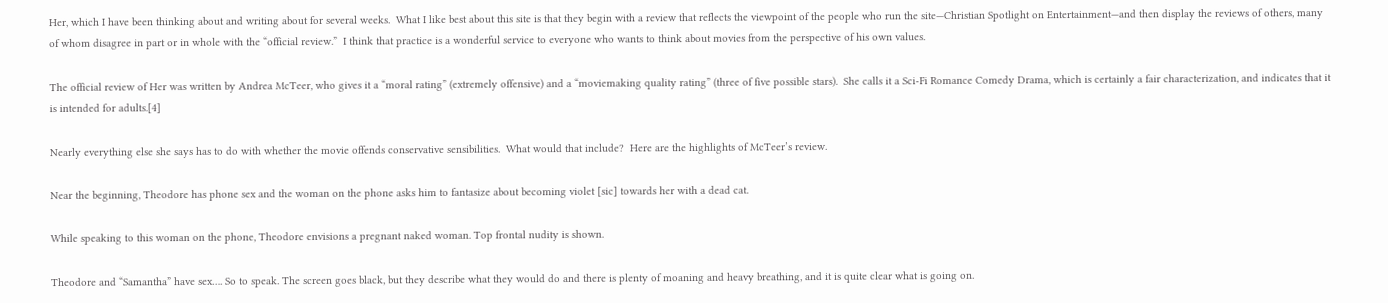Her, which I have been thinking about and writing about for several weeks.  What I like best about this site is that they begin with a review that reflects the viewpoint of the people who run the site—Christian Spotlight on Entertainment—and then display the reviews of others, many of whom disagree in part or in whole with the “official review.”  I think that practice is a wonderful service to everyone who wants to think about movies from the perspective of his own values.

The official review of Her was written by Andrea McTeer, who gives it a “moral rating” (extremely offensive) and a “moviemaking quality rating” (three of five possible stars).  She calls it a Sci-Fi Romance Comedy Drama, which is certainly a fair characterization, and indicates that it is intended for adults.[4]

Nearly everything else she says has to do with whether the movie offends conservative sensibilities.  What would that include?  Here are the highlights of McTeer’s review.

Near the beginning, Theodore has phone sex and the woman on the phone asks him to fantasize about becoming violet [sic] towards her with a dead cat.

While speaking to this woman on the phone, Theodore envisions a pregnant naked woman. Top frontal nudity is shown.

Theodore and “Samantha” have sex…. So to speak. The screen goes black, but they describe what they would do and there is plenty of moaning and heavy breathing, and it is quite clear what is going on.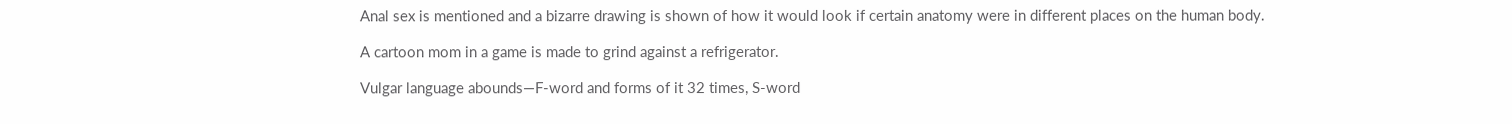Anal sex is mentioned and a bizarre drawing is shown of how it would look if certain anatomy were in different places on the human body.

A cartoon mom in a game is made to grind against a refrigerator.

Vulgar language abounds—F-word and forms of it 32 times, S-word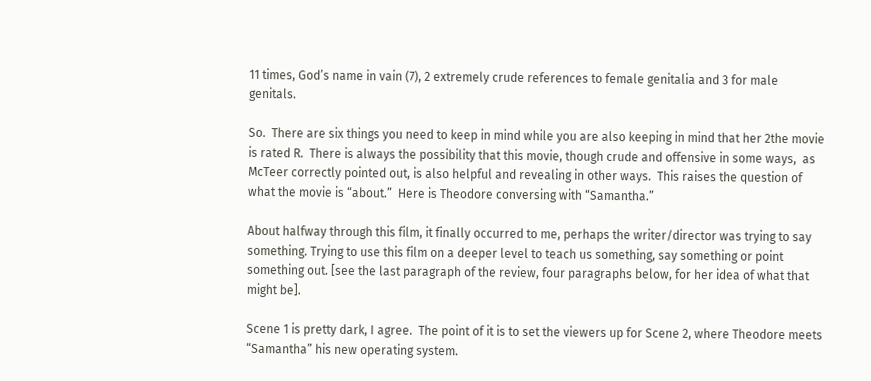11 times, God’s name in vain (7), 2 extremely crude references to female genitalia and 3 for male genitals.

So.  There are six things you need to keep in mind while you are also keeping in mind that her 2the movie is rated R.  There is always the possibility that this movie, though crude and offensive in some ways,  as McTeer correctly pointed out, is also helpful and revealing in other ways.  This raises the question of what the movie is “about.”  Here is Theodore conversing with “Samantha.”

About halfway through this film, it finally occurred to me, perhaps the writer/director was trying to say something. Trying to use this film on a deeper level to teach us something, say something or point something out. [see the last paragraph of the review, four paragraphs below, for her idea of what that might be].

Scene 1 is pretty dark, I agree.  The point of it is to set the viewers up for Scene 2, where Theodore meets “Samantha” his new operating system.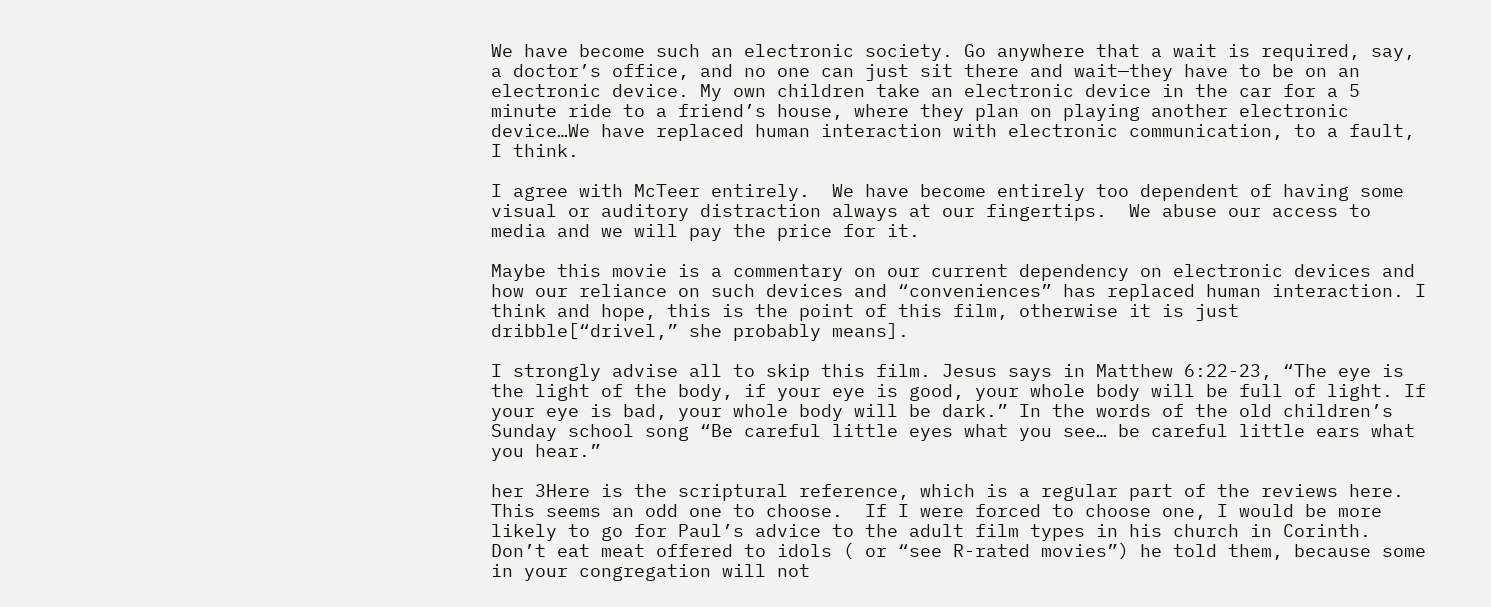We have become such an electronic society. Go anywhere that a wait is required, say, a doctor’s office, and no one can just sit there and wait—they have to be on an electronic device. My own children take an electronic device in the car for a 5 minute ride to a friend’s house, where they plan on playing another electronic device…We have replaced human interaction with electronic communication, to a fault, I think.

I agree with McTeer entirely.  We have become entirely too dependent of having some visual or auditory distraction always at our fingertips.  We abuse our access to media and we will pay the price for it.

Maybe this movie is a commentary on our current dependency on electronic devices and how our reliance on such devices and “conveniences” has replaced human interaction. I think and hope, this is the point of this film, otherwise it is just dribble[“drivel,” she probably means].

I strongly advise all to skip this film. Jesus says in Matthew 6:22-23, “The eye is the light of the body, if your eye is good, your whole body will be full of light. If your eye is bad, your whole body will be dark.” In the words of the old children’s Sunday school song “Be careful little eyes what you see… be careful little ears what you hear.”

her 3Here is the scriptural reference, which is a regular part of the reviews here. This seems an odd one to choose.  If I were forced to choose one, I would be more likely to go for Paul’s advice to the adult film types in his church in Corinth.  Don’t eat meat offered to idols ( or “see R-rated movies”) he told them, because some in your congregation will not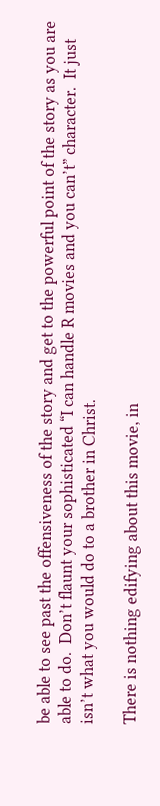be able to see past the offensiveness of the story and get to the powerful point of the story as you are able to do.  Don’t flaunt your sophisticated “I can handle R movies and you can’t” character.  It just isn’t what you would do to a brother in Christ.

There is nothing edifying about this movie, in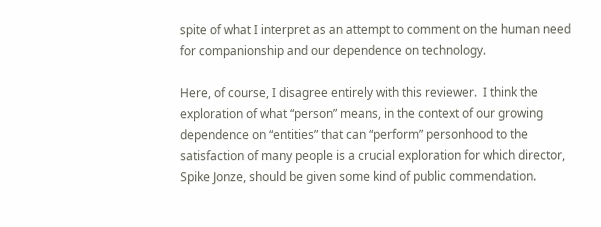spite of what I interpret as an attempt to comment on the human need for companionship and our dependence on technology.

Here, of course, I disagree entirely with this reviewer.  I think the exploration of what “person” means, in the context of our growing dependence on “entities” that can “perform” personhood to the satisfaction of many people is a crucial exploration for which director, Spike Jonze, should be given some kind of public commendation.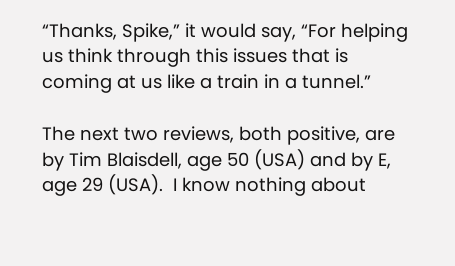“Thanks, Spike,” it would say, “For helping us think through this issues that is coming at us like a train in a tunnel.”

The next two reviews, both positive, are by Tim Blaisdell, age 50 (USA) and by E, age 29 (USA).  I know nothing about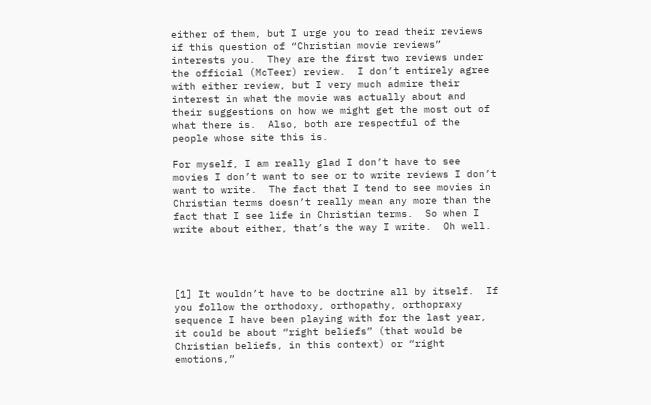either of them, but I urge you to read their reviews if this question of “Christian movie reviews” interests you.  They are the first two reviews under the official (McTeer) review.  I don’t entirely agree with either review, but I very much admire their interest in what the movie was actually about and their suggestions on how we might get the most out of what there is.  Also, both are respectful of the people whose site this is.

For myself, I am really glad I don’t have to see movies I don’t want to see or to write reviews I don’t want to write.  The fact that I tend to see movies in Christian terms doesn’t really mean any more than the fact that I see life in Christian terms.  So when I write about either, that’s the way I write.  Oh well.




[1] It wouldn’t have to be doctrine all by itself.  If you follow the orthodoxy, orthopathy, orthopraxy sequence I have been playing with for the last year, it could be about “right beliefs” (that would be Christian beliefs, in this context) or “right emotions,”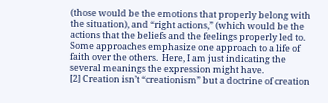(those would be the emotions that properly belong with the situation), and “right actions,” (which would be the actions that the beliefs and the feelings properly led to.  Some approaches emphasize one approach to a life of faith over the others.  Here, I am just indicating the several meanings the expression might have.
[2] Creation isn’t “creationism” but a doctrine of creation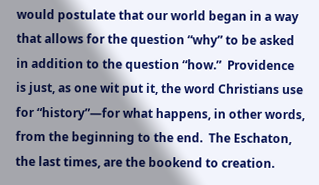would postulate that our world began in a way that allows for the question “why” to be asked in addition to the question “how.”  Providence is just, as one wit put it, the word Christians use for “history”—for what happens, in other words, from the beginning to the end.  The Eschaton, the last times, are the bookend to creation.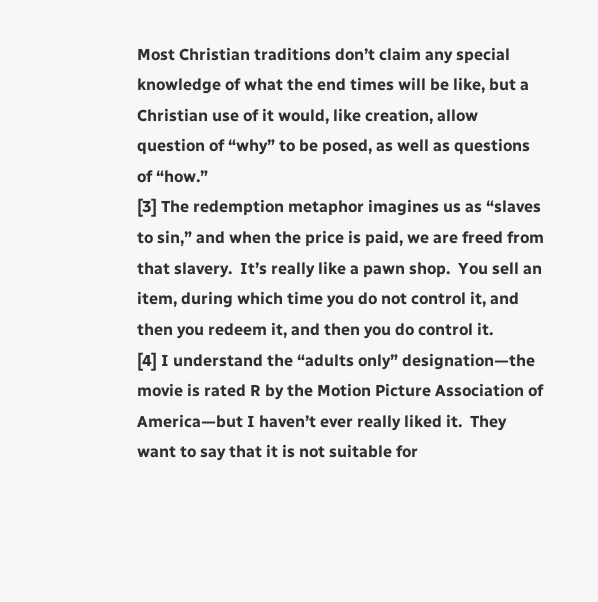Most Christian traditions don’t claim any special knowledge of what the end times will be like, but a Christian use of it would, like creation, allow question of “why” to be posed, as well as questions of “how.”
[3] The redemption metaphor imagines us as “slaves to sin,” and when the price is paid, we are freed from that slavery.  It’s really like a pawn shop.  You sell an item, during which time you do not control it, and then you redeem it, and then you do control it.
[4] I understand the “adults only” designation—the movie is rated R by the Motion Picture Association of America—but I haven’t ever really liked it.  They want to say that it is not suitable for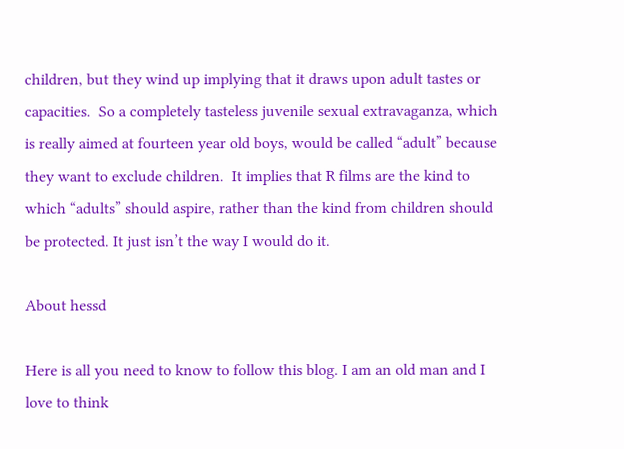children, but they wind up implying that it draws upon adult tastes or capacities.  So a completely tasteless juvenile sexual extravaganza, which is really aimed at fourteen year old boys, would be called “adult” because they want to exclude children.  It implies that R films are the kind to which “adults” should aspire, rather than the kind from children should be protected. It just isn’t the way I would do it.

About hessd

Here is all you need to know to follow this blog. I am an old man and I love to think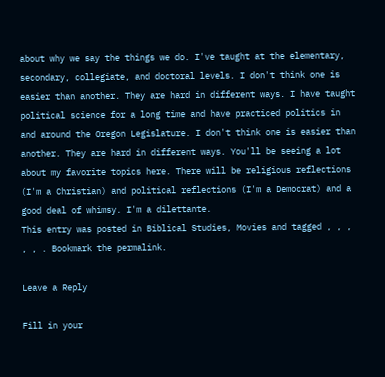about why we say the things we do. I've taught at the elementary, secondary, collegiate, and doctoral levels. I don't think one is easier than another. They are hard in different ways. I have taught political science for a long time and have practiced politics in and around the Oregon Legislature. I don't think one is easier than another. They are hard in different ways. You'll be seeing a lot about my favorite topics here. There will be religious reflections (I'm a Christian) and political reflections (I'm a Democrat) and a good deal of whimsy. I'm a dilettante.
This entry was posted in Biblical Studies, Movies and tagged , , , , , . Bookmark the permalink.

Leave a Reply

Fill in your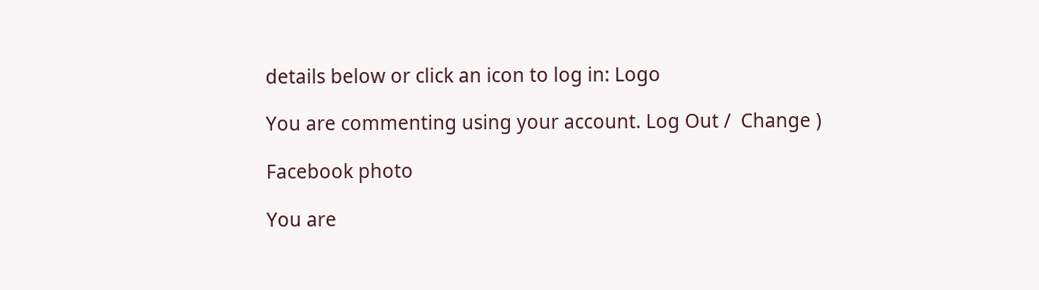details below or click an icon to log in: Logo

You are commenting using your account. Log Out /  Change )

Facebook photo

You are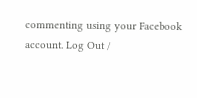commenting using your Facebook account. Log Out /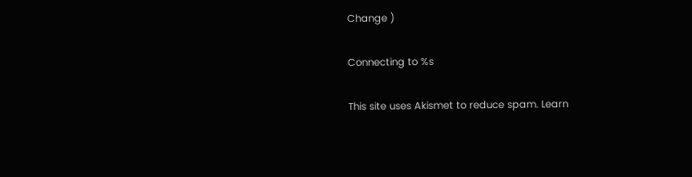Change )

Connecting to %s

This site uses Akismet to reduce spam. Learn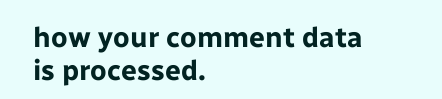how your comment data is processed.